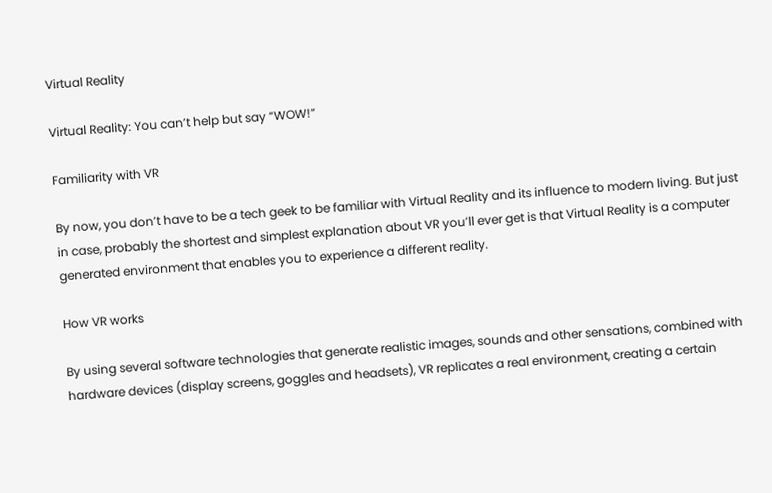Virtual Reality

Virtual Reality: You can’t help but say “WOW!”

Familiarity with VR

By now, you don’t have to be a tech geek to be familiar with Virtual Reality and its influence to modern living. But just in case, probably the shortest and simplest explanation about VR you’ll ever get is that Virtual Reality is a computer generated environment that enables you to experience a different reality.

How VR works

By using several software technologies that generate realistic images, sounds and other sensations, combined with hardware devices (display screens, goggles and headsets), VR replicates a real environment, creating a certain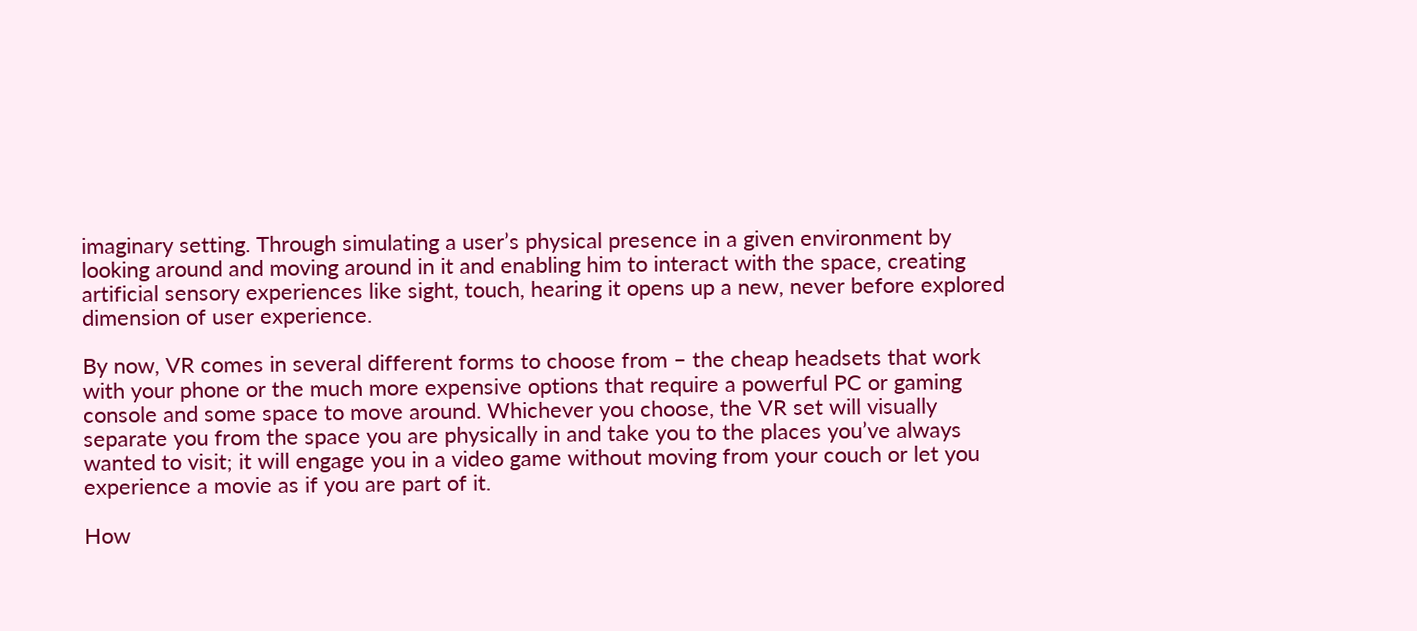imaginary setting. Through simulating a user’s physical presence in a given environment by looking around and moving around in it and enabling him to interact with the space, creating artificial sensory experiences like sight, touch, hearing it opens up a new, never before explored dimension of user experience.

By now, VR comes in several different forms to choose from – the cheap headsets that work with your phone or the much more expensive options that require a powerful PC or gaming console and some space to move around. Whichever you choose, the VR set will visually separate you from the space you are physically in and take you to the places you’ve always wanted to visit; it will engage you in a video game without moving from your couch or let you experience a movie as if you are part of it.

How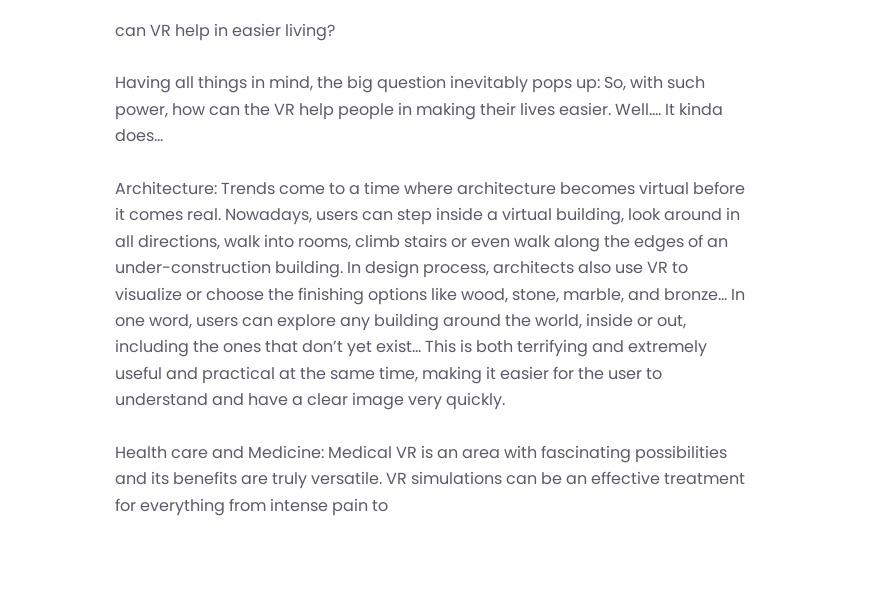can VR help in easier living?

Having all things in mind, the big question inevitably pops up: So, with such power, how can the VR help people in making their lives easier. Well…. It kinda does…

Architecture: Trends come to a time where architecture becomes virtual before it comes real. Nowadays, users can step inside a virtual building, look around in all directions, walk into rooms, climb stairs or even walk along the edges of an under-construction building. In design process, architects also use VR to visualize or choose the finishing options like wood, stone, marble, and bronze… In one word, users can explore any building around the world, inside or out, including the ones that don’t yet exist… This is both terrifying and extremely useful and practical at the same time, making it easier for the user to understand and have a clear image very quickly.

Health care and Medicine: Medical VR is an area with fascinating possibilities and its benefits are truly versatile. VR simulations can be an effective treatment for everything from intense pain to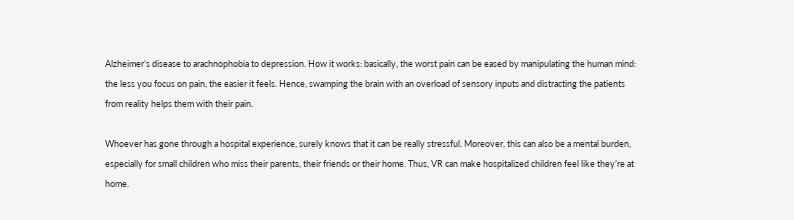Alzheimer’s disease to arachnophobia to depression. How it works: basically, the worst pain can be eased by manipulating the human mind: the less you focus on pain, the easier it feels. Hence, swamping the brain with an overload of sensory inputs and distracting the patients from reality helps them with their pain.

Whoever has gone through a hospital experience, surely knows that it can be really stressful. Moreover, this can also be a mental burden, especially for small children who miss their parents, their friends or their home. Thus, VR can make hospitalized children feel like they’re at home.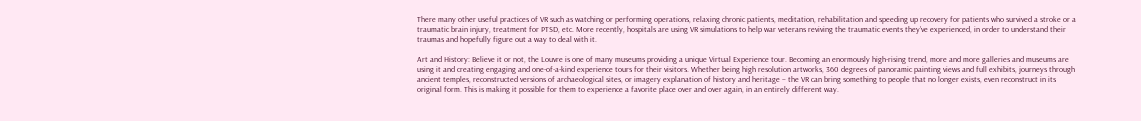There many other useful practices of VR such as watching or performing operations, relaxing chronic patients, meditation, rehabilitation and speeding up recovery for patients who survived a stroke or a traumatic brain injury, treatment for PTSD, etc. More recently, hospitals are using VR simulations to help war veterans reviving the traumatic events they’ve experienced, in order to understand their traumas and hopefully figure out a way to deal with it.

Art and History: Believe it or not, the Louvre is one of many museums providing a unique Virtual Experience tour. Becoming an enormously high-rising trend, more and more galleries and museums are using it and creating engaging and one-of-a-kind experience tours for their visitors. Whether being high resolution artworks, 360 degrees of panoramic painting views and full exhibits, journeys through ancient temples, reconstructed versions of archaeological sites, or imagery explanation of history and heritage – the VR can bring something to people that no longer exists, even reconstruct in its original form. This is making it possible for them to experience a favorite place over and over again, in an entirely different way.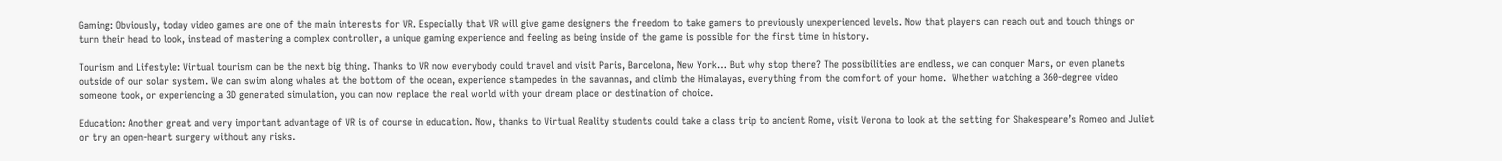Gaming: Obviously, today video games are one of the main interests for VR. Especially that VR will give game designers the freedom to take gamers to previously unexperienced levels. Now that players can reach out and touch things or turn their head to look, instead of mastering a complex controller, a unique gaming experience and feeling as being inside of the game is possible for the first time in history.

Tourism and Lifestyle: Virtual tourism can be the next big thing. Thanks to VR now everybody could travel and visit Paris, Barcelona, New York… But why stop there? The possibilities are endless, we can conquer Mars, or even planets outside of our solar system. We can swim along whales at the bottom of the ocean, experience stampedes in the savannas, and climb the Himalayas, everything from the comfort of your home.  Whether watching a 360-degree video someone took, or experiencing a 3D generated simulation, you can now replace the real world with your dream place or destination of choice.

Education: Another great and very important advantage of VR is of course in education. Now, thanks to Virtual Reality students could take a class trip to ancient Rome, visit Verona to look at the setting for Shakespeare’s Romeo and Juliet or try an open-heart surgery without any risks.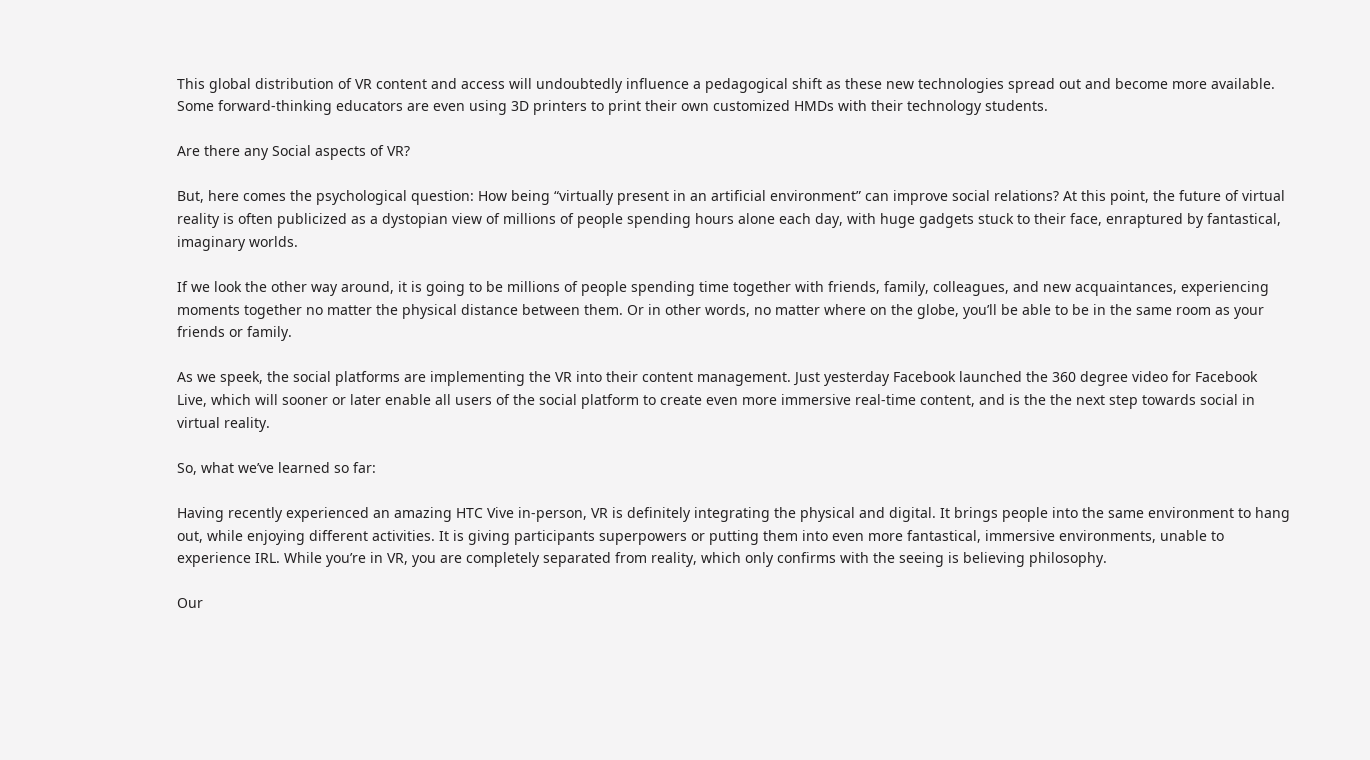This global distribution of VR content and access will undoubtedly influence a pedagogical shift as these new technologies spread out and become more available. Some forward-thinking educators are even using 3D printers to print their own customized HMDs with their technology students.

Are there any Social aspects of VR?

But, here comes the psychological question: How being “virtually present in an artificial environment” can improve social relations? At this point, the future of virtual reality is often publicized as a dystopian view of millions of people spending hours alone each day, with huge gadgets stuck to their face, enraptured by fantastical, imaginary worlds.

If we look the other way around, it is going to be millions of people spending time together with friends, family, colleagues, and new acquaintances, experiencing moments together no matter the physical distance between them. Or in other words, no matter where on the globe, you’ll be able to be in the same room as your friends or family.

As we speek, the social platforms are implementing the VR into their content management. Just yesterday Facebook launched the 360 degree video for Facebook Live, which will sooner or later enable all users of the social platform to create even more immersive real-time content, and is the the next step towards social in virtual reality.

So, what we’ve learned so far:

Having recently experienced an amazing HTC Vive in-person, VR is definitely integrating the physical and digital. It brings people into the same environment to hang out, while enjoying different activities. It is giving participants superpowers or putting them into even more fantastical, immersive environments, unable to experience IRL. While you’re in VR, you are completely separated from reality, which only confirms with the seeing is believing philosophy.

Our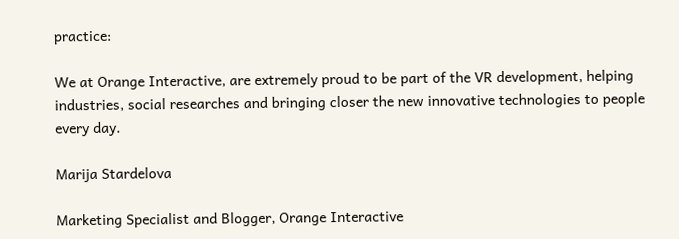practice:

We at Orange Interactive, are extremely proud to be part of the VR development, helping industries, social researches and bringing closer the new innovative technologies to people every day.

Marija Stardelova

Marketing Specialist and Blogger, Orange Interactive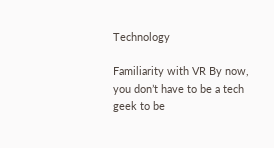Technology

Familiarity with VR By now, you don’t have to be a tech geek to be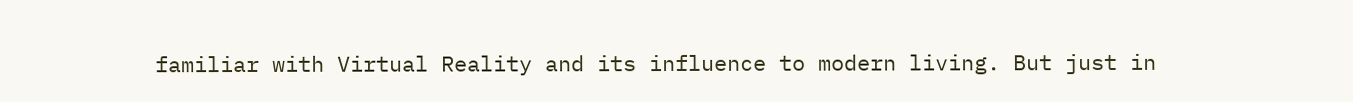familiar with Virtual Reality and its influence to modern living. But just in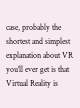case, probably the shortest and simplest explanation about VR you’ll ever get is that Virtual Reality is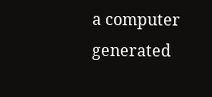a computer generated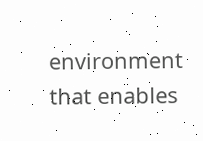environment that enables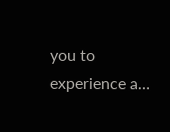you to experience a…